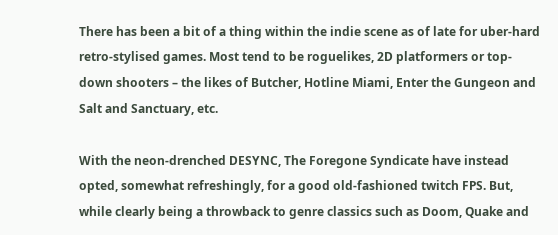There has been a bit of a thing within the indie scene as of late for uber-hard retro-stylised games. Most tend to be roguelikes, 2D platformers or top-down shooters – the likes of Butcher, Hotline Miami, Enter the Gungeon and Salt and Sanctuary, etc.

With the neon-drenched DESYNC, The Foregone Syndicate have instead opted, somewhat refreshingly, for a good old-fashioned twitch FPS. But, while clearly being a throwback to genre classics such as Doom, Quake and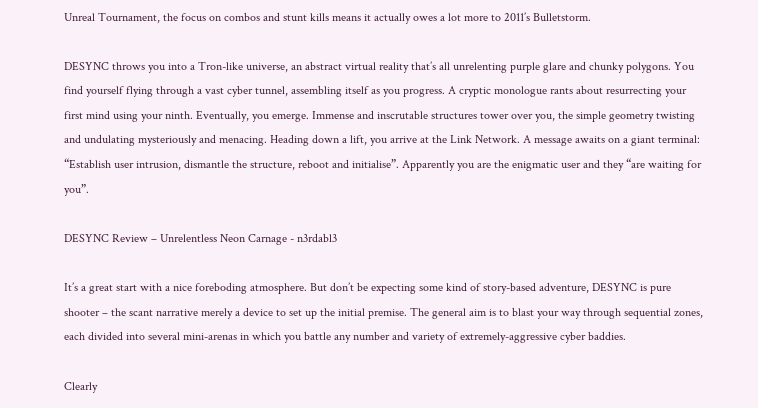Unreal Tournament, the focus on combos and stunt kills means it actually owes a lot more to 2011’s Bulletstorm.

DESYNC throws you into a Tron-like universe, an abstract virtual reality that’s all unrelenting purple glare and chunky polygons. You find yourself flying through a vast cyber tunnel, assembling itself as you progress. A cryptic monologue rants about resurrecting your first mind using your ninth. Eventually, you emerge. Immense and inscrutable structures tower over you, the simple geometry twisting and undulating mysteriously and menacing. Heading down a lift, you arrive at the Link Network. A message awaits on a giant terminal: “Establish user intrusion, dismantle the structure, reboot and initialise”. Apparently you are the enigmatic user and they “are waiting for you”.

DESYNC Review – Unrelentless Neon Carnage - n3rdabl3

It’s a great start with a nice foreboding atmosphere. But don’t be expecting some kind of story-based adventure, DESYNC is pure shooter – the scant narrative merely a device to set up the initial premise. The general aim is to blast your way through sequential zones, each divided into several mini-arenas in which you battle any number and variety of extremely-aggressive cyber baddies.

Clearly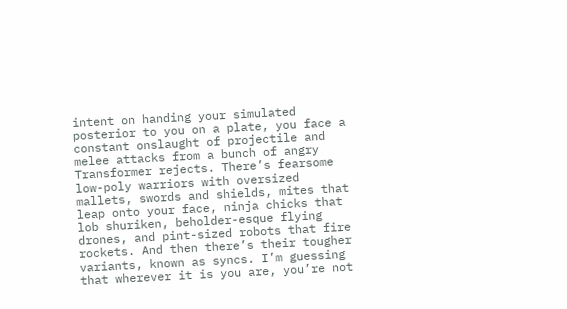intent on handing your simulated posterior to you on a plate, you face a constant onslaught of projectile and melee attacks from a bunch of angry Transformer rejects. There’s fearsome low-poly warriors with oversized mallets, swords and shields, mites that leap onto your face, ninja chicks that lob shuriken, beholder-esque flying drones, and pint-sized robots that fire rockets. And then there’s their tougher variants, known as syncs. I’m guessing that wherever it is you are, you’re not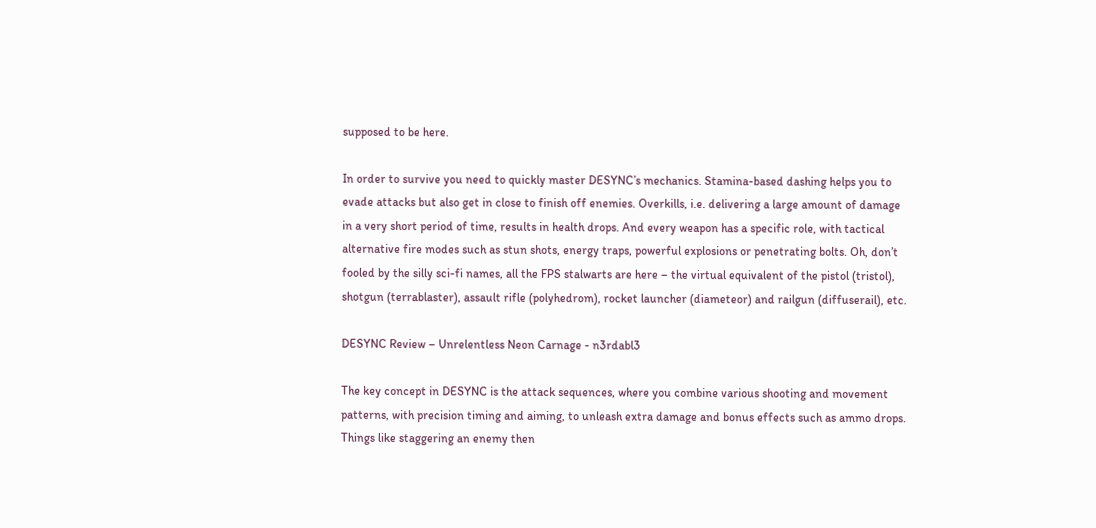supposed to be here.

In order to survive you need to quickly master DESYNC’s mechanics. Stamina-based dashing helps you to evade attacks but also get in close to finish off enemies. Overkills, i.e. delivering a large amount of damage in a very short period of time, results in health drops. And every weapon has a specific role, with tactical alternative fire modes such as stun shots, energy traps, powerful explosions or penetrating bolts. Oh, don’t fooled by the silly sci-fi names, all the FPS stalwarts are here – the virtual equivalent of the pistol (tristol), shotgun (terrablaster), assault rifle (polyhedrom), rocket launcher (diameteor) and railgun (diffuserail), etc.

DESYNC Review – Unrelentless Neon Carnage - n3rdabl3

The key concept in DESYNC is the attack sequences, where you combine various shooting and movement patterns, with precision timing and aiming, to unleash extra damage and bonus effects such as ammo drops. Things like staggering an enemy then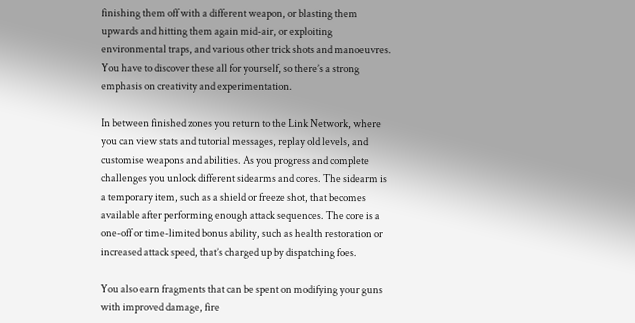finishing them off with a different weapon, or blasting them upwards and hitting them again mid-air, or exploiting environmental traps, and various other trick shots and manoeuvres. You have to discover these all for yourself, so there’s a strong emphasis on creativity and experimentation.

In between finished zones you return to the Link Network, where you can view stats and tutorial messages, replay old levels, and customise weapons and abilities. As you progress and complete challenges you unlock different sidearms and cores. The sidearm is a temporary item, such as a shield or freeze shot, that becomes available after performing enough attack sequences. The core is a one-off or time-limited bonus ability, such as health restoration or increased attack speed, that’s charged up by dispatching foes.

You also earn fragments that can be spent on modifying your guns with improved damage, fire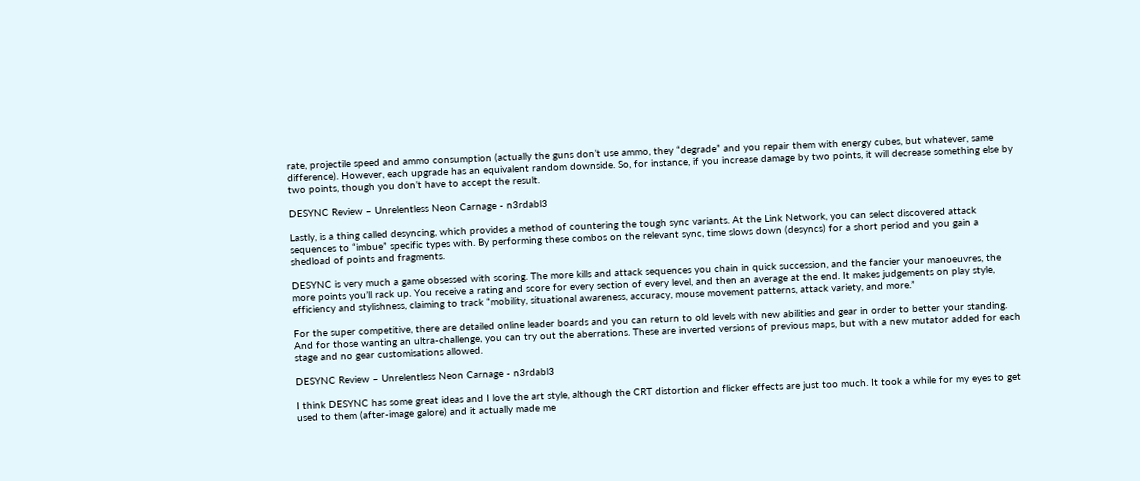rate, projectile speed and ammo consumption (actually the guns don’t use ammo, they “degrade” and you repair them with energy cubes, but whatever, same difference). However, each upgrade has an equivalent random downside. So, for instance, if you increase damage by two points, it will decrease something else by two points, though you don’t have to accept the result.

DESYNC Review – Unrelentless Neon Carnage - n3rdabl3

Lastly, is a thing called desyncing, which provides a method of countering the tough sync variants. At the Link Network, you can select discovered attack sequences to “imbue” specific types with. By performing these combos on the relevant sync, time slows down (desyncs) for a short period and you gain a shedload of points and fragments.

DESYNC is very much a game obsessed with scoring. The more kills and attack sequences you chain in quick succession, and the fancier your manoeuvres, the more points you’ll rack up. You receive a rating and score for every section of every level, and then an average at the end. It makes judgements on play style, efficiency and stylishness, claiming to track “mobility, situational awareness, accuracy, mouse movement patterns, attack variety, and more.”

For the super competitive, there are detailed online leader boards and you can return to old levels with new abilities and gear in order to better your standing. And for those wanting an ultra-challenge, you can try out the aberrations. These are inverted versions of previous maps, but with a new mutator added for each stage and no gear customisations allowed.

DESYNC Review – Unrelentless Neon Carnage - n3rdabl3

I think DESYNC has some great ideas and I love the art style, although the CRT distortion and flicker effects are just too much. It took a while for my eyes to get used to them (after-image galore) and it actually made me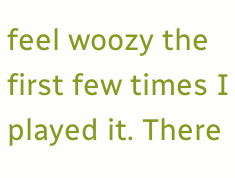feel woozy the first few times I played it. There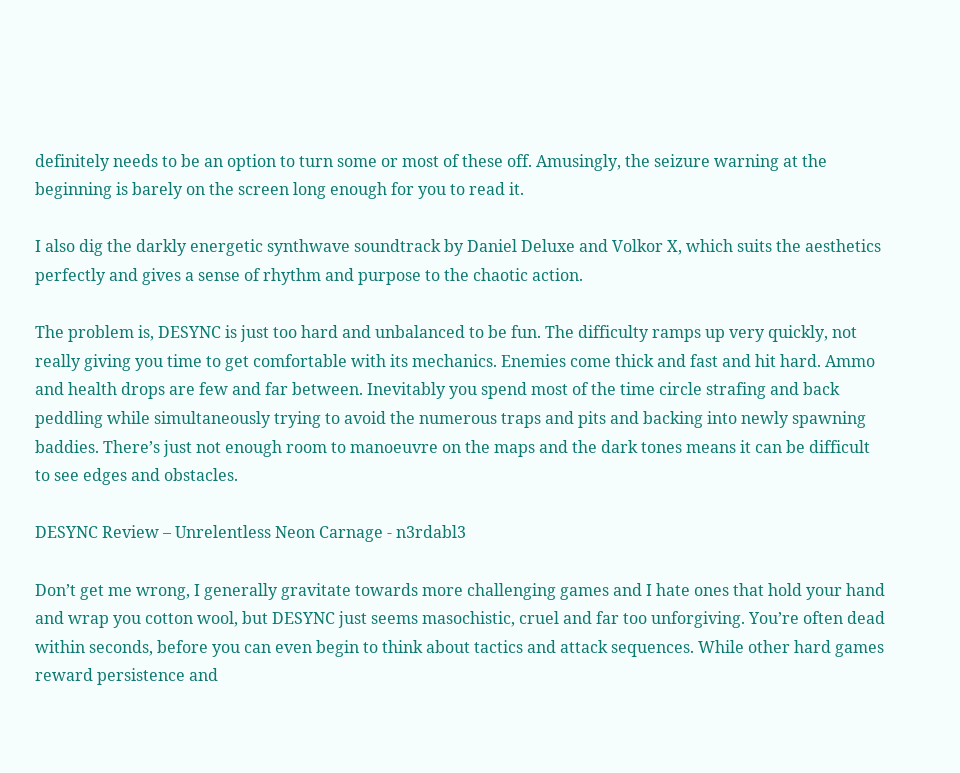definitely needs to be an option to turn some or most of these off. Amusingly, the seizure warning at the beginning is barely on the screen long enough for you to read it.

I also dig the darkly energetic synthwave soundtrack by Daniel Deluxe and Volkor X, which suits the aesthetics perfectly and gives a sense of rhythm and purpose to the chaotic action.

The problem is, DESYNC is just too hard and unbalanced to be fun. The difficulty ramps up very quickly, not really giving you time to get comfortable with its mechanics. Enemies come thick and fast and hit hard. Ammo and health drops are few and far between. Inevitably you spend most of the time circle strafing and back peddling while simultaneously trying to avoid the numerous traps and pits and backing into newly spawning baddies. There’s just not enough room to manoeuvre on the maps and the dark tones means it can be difficult to see edges and obstacles.

DESYNC Review – Unrelentless Neon Carnage - n3rdabl3

Don’t get me wrong, I generally gravitate towards more challenging games and I hate ones that hold your hand and wrap you cotton wool, but DESYNC just seems masochistic, cruel and far too unforgiving. You’re often dead within seconds, before you can even begin to think about tactics and attack sequences. While other hard games reward persistence and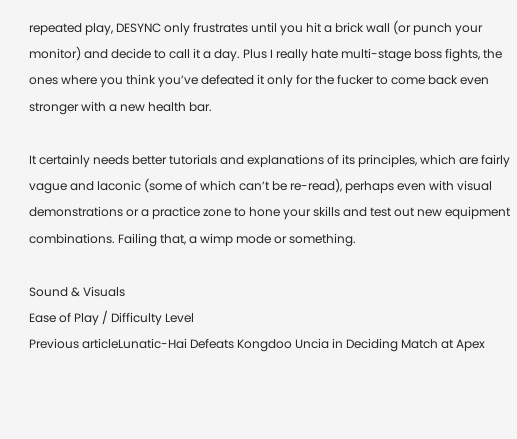repeated play, DESYNC only frustrates until you hit a brick wall (or punch your monitor) and decide to call it a day. Plus I really hate multi-stage boss fights, the ones where you think you’ve defeated it only for the fucker to come back even stronger with a new health bar.

It certainly needs better tutorials and explanations of its principles, which are fairly vague and laconic (some of which can’t be re-read), perhaps even with visual demonstrations or a practice zone to hone your skills and test out new equipment combinations. Failing that, a wimp mode or something.

Sound & Visuals
Ease of Play / Difficulty Level
Previous articleLunatic-Hai Defeats Kongdoo Uncia in Deciding Match at Apex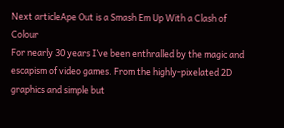Next articleApe Out is a Smash Em Up With a Clash of Colour
For nearly 30 years I’ve been enthralled by the magic and escapism of video games. From the highly-pixelated 2D graphics and simple but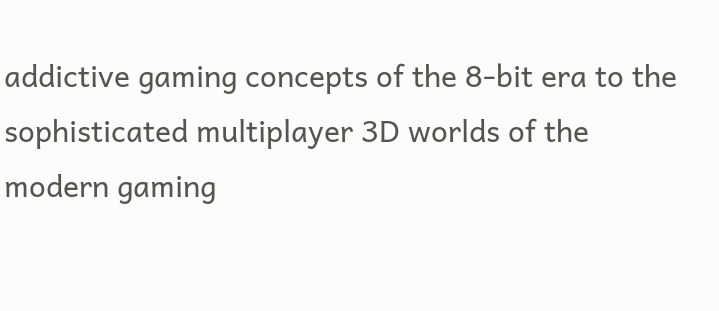addictive gaming concepts of the 8-bit era to the sophisticated multiplayer 3D worlds of the modern gaming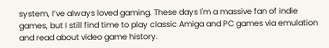system, I’ve always loved gaming. These days I'm a massive fan of indie games, but I still find time to play classic Amiga and PC games via emulation and read about video game history.